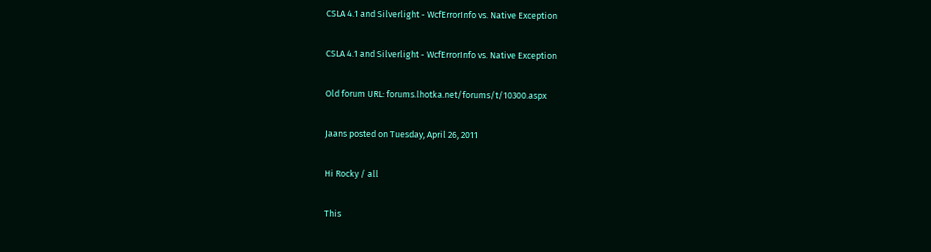CSLA 4.1 and Silverlight - WcfErrorInfo vs. Native Exception

CSLA 4.1 and Silverlight - WcfErrorInfo vs. Native Exception

Old forum URL: forums.lhotka.net/forums/t/10300.aspx

Jaans posted on Tuesday, April 26, 2011

Hi Rocky / all

This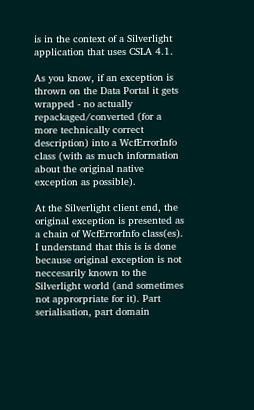is in the context of a Silverlight application that uses CSLA 4.1.

As you know, if an exception is thrown on the Data Portal it gets wrapped - no actually repackaged/converted (for a more technically correct description) into a WcfErrorInfo class (with as much information about the original native exception as possible).

At the Silverlight client end, the original exception is presented as a chain of WcfErrorInfo class(es). I understand that this is is done because original exception is not neccesarily known to the Silverlight world (and sometimes not approrpriate for it). Part serialisation, part domain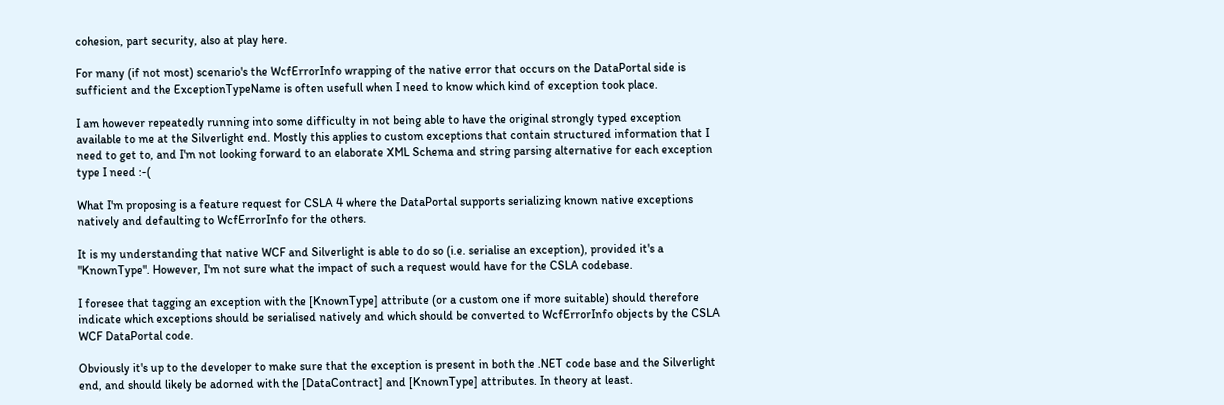cohesion, part security, also at play here.

For many (if not most) scenario's the WcfErrorInfo wrapping of the native error that occurs on the DataPortal side is sufficient and the ExceptionTypeName is often usefull when I need to know which kind of exception took place.

I am however repeatedly running into some difficulty in not being able to have the original strongly typed exception available to me at the Silverlight end. Mostly this applies to custom exceptions that contain structured information that I need to get to, and I'm not looking forward to an elaborate XML Schema and string parsing alternative for each exception type I need :-(

What I'm proposing is a feature request for CSLA 4 where the DataPortal supports serializing known native exceptions natively and defaulting to WcfErrorInfo for the others.

It is my understanding that native WCF and Silverlight is able to do so (i.e. serialise an exception), provided it's a "KnownType". However, I'm not sure what the impact of such a request would have for the CSLA codebase.

I foresee that tagging an exception with the [KnownType] attribute (or a custom one if more suitable) should therefore indicate which exceptions should be serialised natively and which should be converted to WcfErrorInfo objects by the CSLA WCF DataPortal code.

Obviously it's up to the developer to make sure that the exception is present in both the .NET code base and the Silverlight end, and should likely be adorned with the [DataContract] and [KnownType] attributes. In theory at least.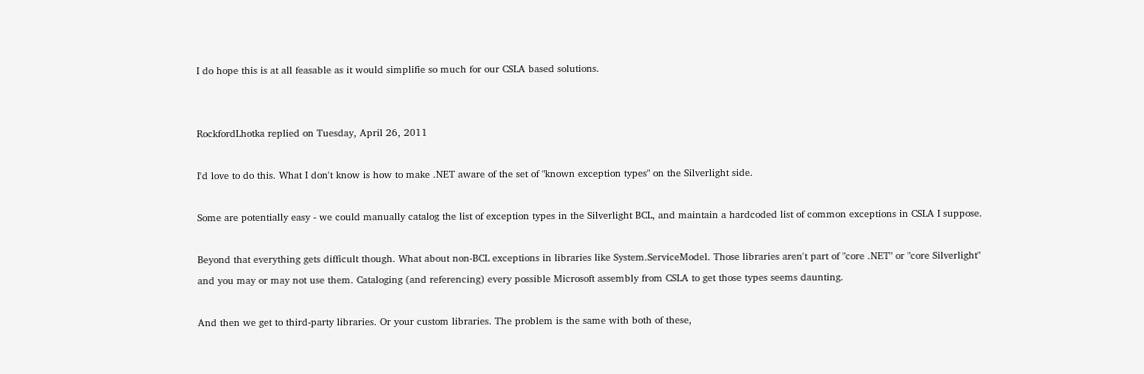I do hope this is at all feasable as it would simplifie so much for our CSLA based solutions.


RockfordLhotka replied on Tuesday, April 26, 2011

I'd love to do this. What I don't know is how to make .NET aware of the set of "known exception types" on the Silverlight side.

Some are potentially easy - we could manually catalog the list of exception types in the Silverlight BCL, and maintain a hardcoded list of common exceptions in CSLA I suppose.

Beyond that everything gets difficult though. What about non-BCL exceptions in libraries like System.ServiceModel. Those libraries aren't part of "core .NET" or "core Silverlight" and you may or may not use them. Cataloging (and referencing) every possible Microsoft assembly from CSLA to get those types seems daunting.

And then we get to third-party libraries. Or your custom libraries. The problem is the same with both of these,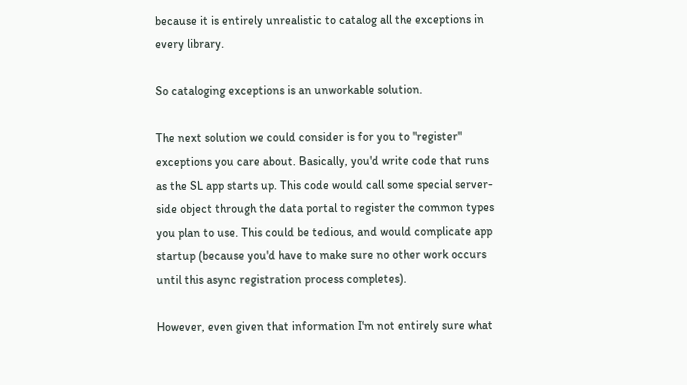because it is entirely unrealistic to catalog all the exceptions in every library.

So cataloging exceptions is an unworkable solution.

The next solution we could consider is for you to "register" exceptions you care about. Basically, you'd write code that runs as the SL app starts up. This code would call some special server-side object through the data portal to register the common types you plan to use. This could be tedious, and would complicate app startup (because you'd have to make sure no other work occurs until this async registration process completes).

However, even given that information I'm not entirely sure what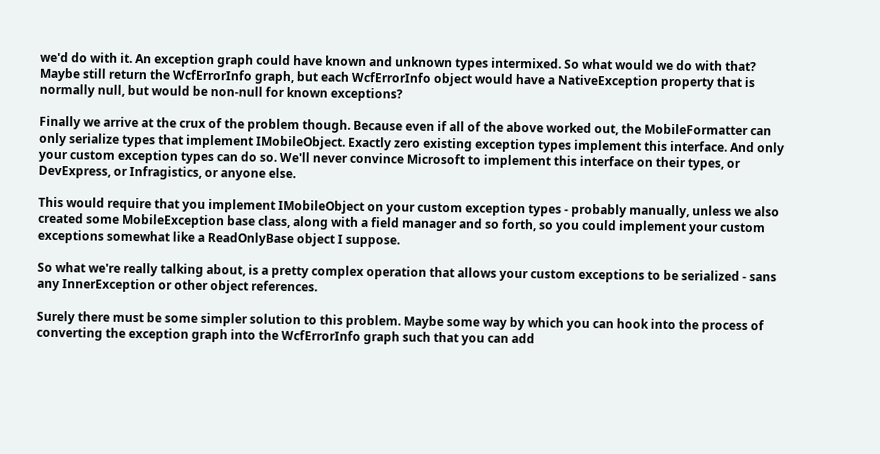we'd do with it. An exception graph could have known and unknown types intermixed. So what would we do with that? Maybe still return the WcfErrorInfo graph, but each WcfErrorInfo object would have a NativeException property that is normally null, but would be non-null for known exceptions?

Finally we arrive at the crux of the problem though. Because even if all of the above worked out, the MobileFormatter can only serialize types that implement IMobileObject. Exactly zero existing exception types implement this interface. And only your custom exception types can do so. We'll never convince Microsoft to implement this interface on their types, or DevExpress, or Infragistics, or anyone else.

This would require that you implement IMobileObject on your custom exception types - probably manually, unless we also created some MobileException base class, along with a field manager and so forth, so you could implement your custom exceptions somewhat like a ReadOnlyBase object I suppose.

So what we're really talking about, is a pretty complex operation that allows your custom exceptions to be serialized - sans any InnerException or other object references.

Surely there must be some simpler solution to this problem. Maybe some way by which you can hook into the process of converting the exception graph into the WcfErrorInfo graph such that you can add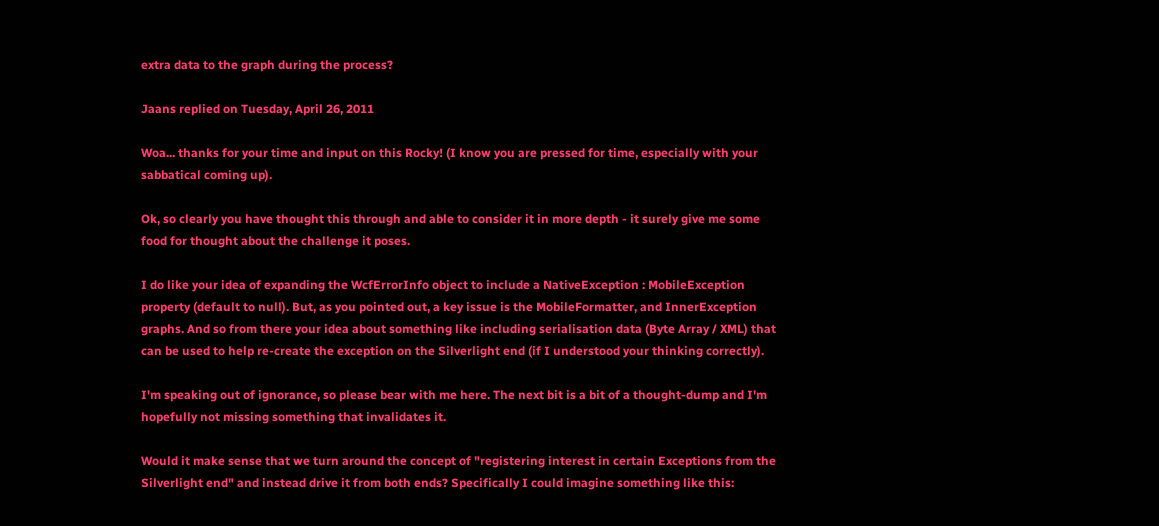extra data to the graph during the process?

Jaans replied on Tuesday, April 26, 2011

Woa... thanks for your time and input on this Rocky! (I know you are pressed for time, especially with your sabbatical coming up).

Ok, so clearly you have thought this through and able to consider it in more depth - it surely give me some food for thought about the challenge it poses.

I do like your idea of expanding the WcfErrorInfo object to include a NativeException : MobileException property (default to null). But, as you pointed out, a key issue is the MobileFormatter, and InnerException graphs. And so from there your idea about something like including serialisation data (Byte Array / XML) that can be used to help re-create the exception on the Silverlight end (if I understood your thinking correctly).

I'm speaking out of ignorance, so please bear with me here. The next bit is a bit of a thought-dump and I'm hopefully not missing something that invalidates it.

Would it make sense that we turn around the concept of "registering interest in certain Exceptions from the Silverlight end" and instead drive it from both ends? Specifically I could imagine something like this: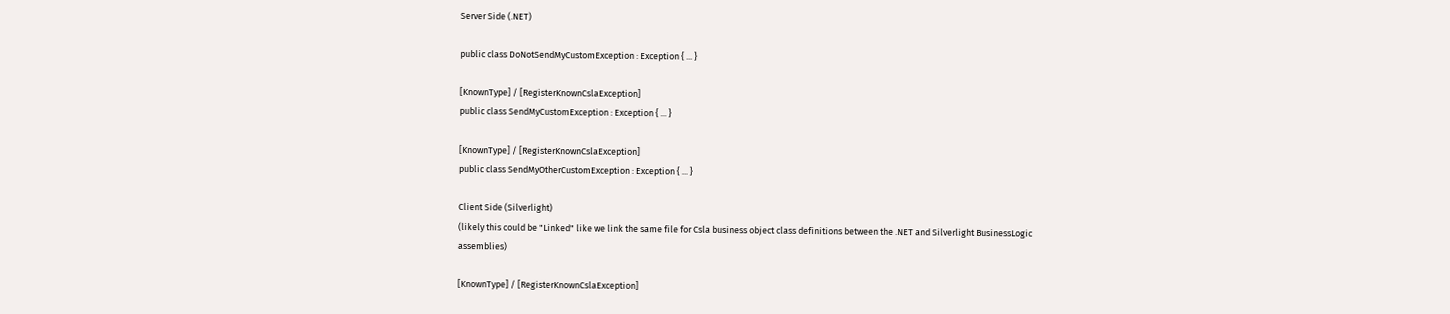Server Side (.NET)

public class DoNotSendMyCustomException : Exception { ... }

[KnownType] / [RegisterKnownCslaException]
public class SendMyCustomException : Exception { ... }

[KnownType] / [RegisterKnownCslaException]
public class SendMyOtherCustomException : Exception { ... }

Client Side (Silverlight)
(likely this could be "Linked" like we link the same file for Csla business object class definitions between the .NET and Silverlight BusinessLogic assemblies)

[KnownType] / [RegisterKnownCslaException]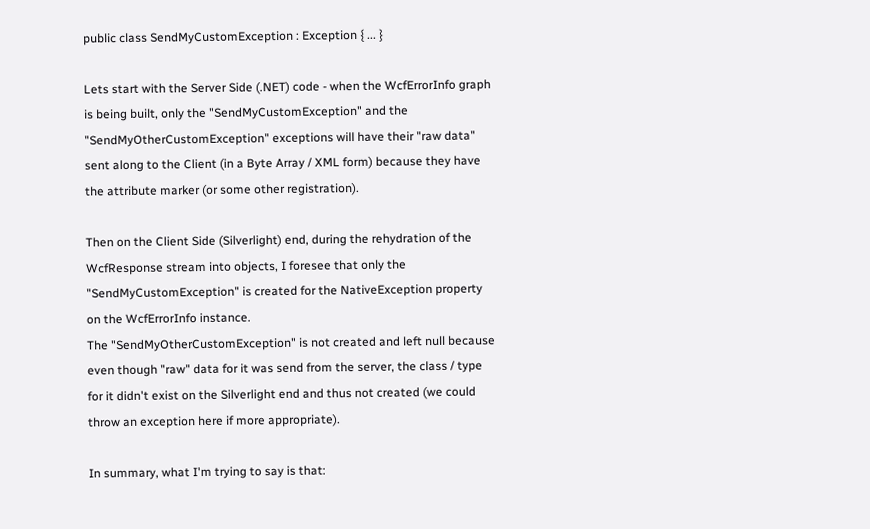public class SendMyCustomException : Exception { ... }

Lets start with the Server Side (.NET) code - when the WcfErrorInfo graph is being built, only the "SendMyCustomException" and the "SendMyOtherCustomException" exceptions will have their "raw data" sent along to the Client (in a Byte Array / XML form) because they have the attribute marker (or some other registration).

Then on the Client Side (Silverlight) end, during the rehydration of the WcfResponse stream into objects, I foresee that only the "SendMyCustomException" is created for the NativeException property on the WcfErrorInfo instance.
The "SendMyOtherCustomException" is not created and left null because even though "raw" data for it was send from the server, the class / type for it didn't exist on the Silverlight end and thus not created (we could throw an exception here if more appropriate).

In summary, what I'm trying to say is that: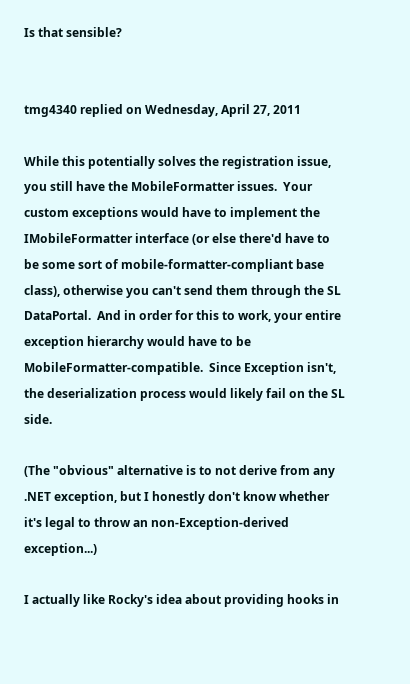Is that sensible?


tmg4340 replied on Wednesday, April 27, 2011

While this potentially solves the registration issue, you still have the MobileFormatter issues.  Your custom exceptions would have to implement the IMobileFormatter interface (or else there'd have to be some sort of mobile-formatter-compliant base class), otherwise you can't send them through the SL DataPortal.  And in order for this to work, your entire exception hierarchy would have to be MobileFormatter-compatible.  Since Exception isn't, the deserialization process would likely fail on the SL side.

(The "obvious" alternative is to not derive from any .NET exception, but I honestly don't know whether it's legal to throw an non-Exception-derived exception...)

I actually like Rocky's idea about providing hooks in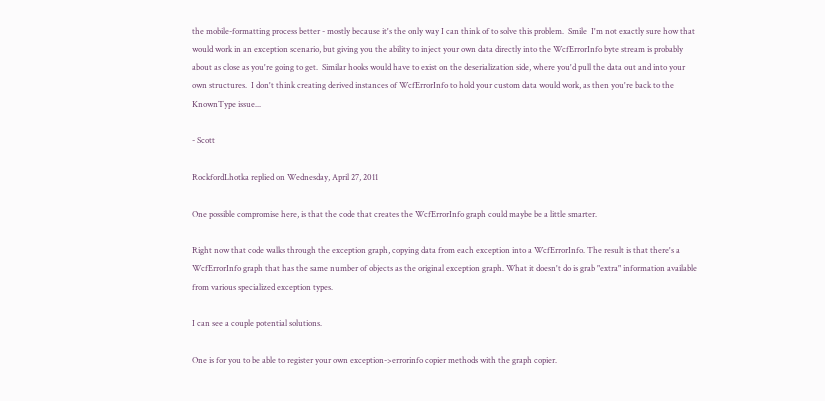the mobile-formatting process better - mostly because it's the only way I can think of to solve this problem.  Smile  I'm not exactly sure how that would work in an exception scenario, but giving you the ability to inject your own data directly into the WcfErrorInfo byte stream is probably about as close as you're going to get.  Similar hooks would have to exist on the deserialization side, where you'd pull the data out and into your own structures.  I don't think creating derived instances of WcfErrorInfo to hold your custom data would work, as then you're back to the KnownType issue...

- Scott

RockfordLhotka replied on Wednesday, April 27, 2011

One possible compromise here, is that the code that creates the WcfErrorInfo graph could maybe be a little smarter.

Right now that code walks through the exception graph, copying data from each exception into a WcfErrorInfo. The result is that there's a WcfErrorInfo graph that has the same number of objects as the original exception graph. What it doesn't do is grab "extra" information available from various specialized exception types.

I can see a couple potential solutions.

One is for you to be able to register your own exception->errorinfo copier methods with the graph copier.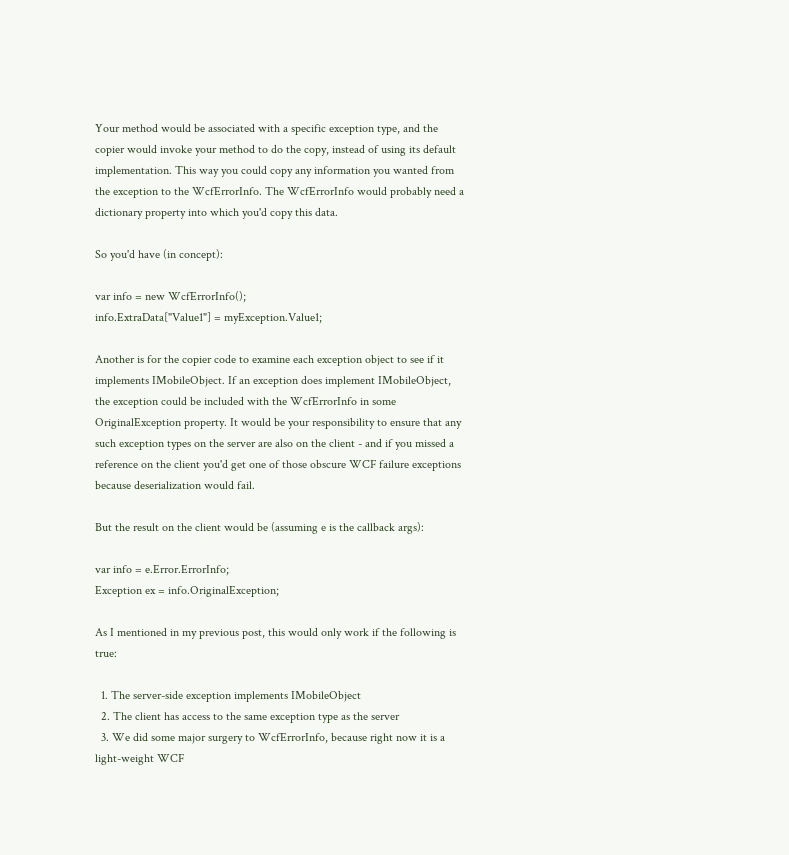Your method would be associated with a specific exception type, and the copier would invoke your method to do the copy, instead of using its default implementation. This way you could copy any information you wanted from the exception to the WcfErrorInfo. The WcfErrorInfo would probably need a dictionary property into which you'd copy this data.

So you'd have (in concept):

var info = new WcfErrorInfo();
info.ExtraData["Value1"] = myException.Value1;

Another is for the copier code to examine each exception object to see if it implements IMobileObject. If an exception does implement IMobileObject, the exception could be included with the WcfErrorInfo in some OriginalException property. It would be your responsibility to ensure that any such exception types on the server are also on the client - and if you missed a reference on the client you'd get one of those obscure WCF failure exceptions because deserialization would fail.

But the result on the client would be (assuming e is the callback args):

var info = e.Error.ErrorInfo;
Exception ex = info.OriginalException;

As I mentioned in my previous post, this would only work if the following is true:

  1. The server-side exception implements IMobileObject
  2. The client has access to the same exception type as the server
  3. We did some major surgery to WcfErrorInfo, because right now it is a light-weight WCF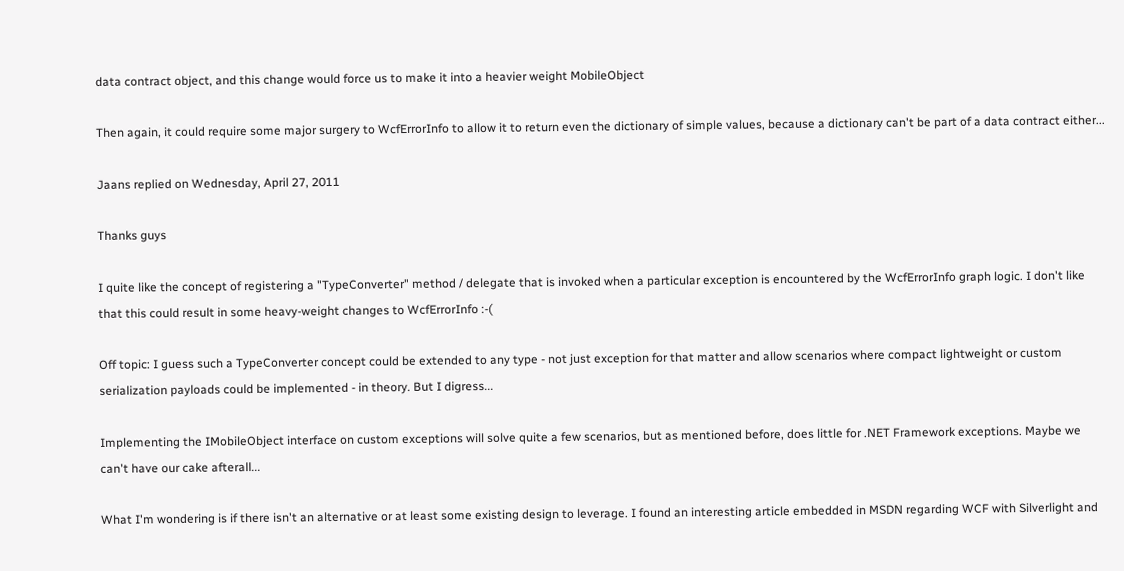data contract object, and this change would force us to make it into a heavier weight MobileObject

Then again, it could require some major surgery to WcfErrorInfo to allow it to return even the dictionary of simple values, because a dictionary can't be part of a data contract either...

Jaans replied on Wednesday, April 27, 2011

Thanks guys

I quite like the concept of registering a "TypeConverter" method / delegate that is invoked when a particular exception is encountered by the WcfErrorInfo graph logic. I don't like that this could result in some heavy-weight changes to WcfErrorInfo :-(

Off topic: I guess such a TypeConverter concept could be extended to any type - not just exception for that matter and allow scenarios where compact lightweight or custom serialization payloads could be implemented - in theory. But I digress...

Implementing the IMobileObject interface on custom exceptions will solve quite a few scenarios, but as mentioned before, does little for .NET Framework exceptions. Maybe we can't have our cake afterall...

What I'm wondering is if there isn't an alternative or at least some existing design to leverage. I found an interesting article embedded in MSDN regarding WCF with Silverlight and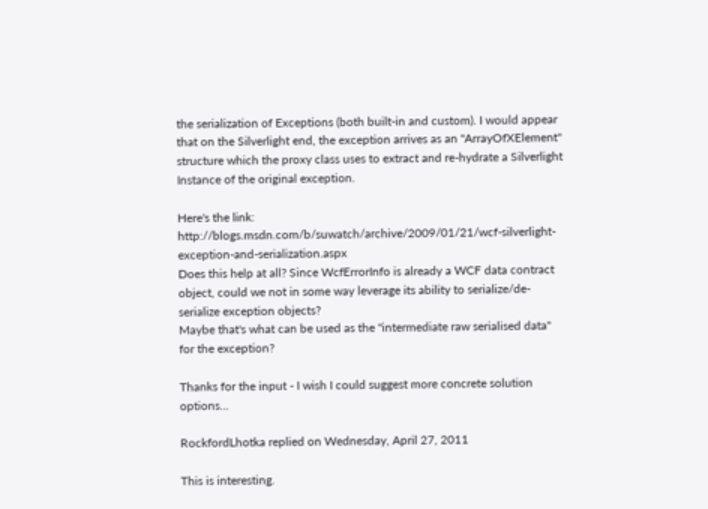the serialization of Exceptions (both built-in and custom). I would appear that on the Silverlight end, the exception arrives as an "ArrayOfXElement" structure which the proxy class uses to extract and re-hydrate a Silverlight Instance of the original exception.

Here's the link: http://blogs.msdn.com/b/suwatch/archive/2009/01/21/wcf-silverlight-exception-and-serialization.aspx
Does this help at all? Since WcfErrorInfo is already a WCF data contract object, could we not in some way leverage its ability to serialize/de-serialize exception objects?
Maybe that's what can be used as the "intermediate raw serialised data" for the exception?

Thanks for the input - I wish I could suggest more concrete solution options...

RockfordLhotka replied on Wednesday, April 27, 2011

This is interesting.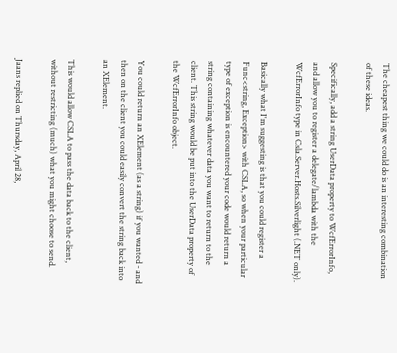The cheapest thing we could do is an interesting combination of these ideas.

Specifically, add a string UserData property to WcfErrorInfo, and allow you to register a delegate/lambda with the WcfErrorInfo type in Csla.Server.Hosts.Silverlight (.NET only).

Basically what I'm suggesting is that you could register a Func<string, Exception> with CSLA, so when your particular type of exception is encountered your code would return a string containing whatever data you want to return to the client. This string would be put into the UserData property of the WcfErrorInfo object.

You could return an XElement (as a string) if you wanted - and then on the client you could easily convert the string back into an XElement.

This would allow CSLA to pass the data back to the client, without restricting (much) what you might choose to send.

Jaans replied on Thursday, April 28,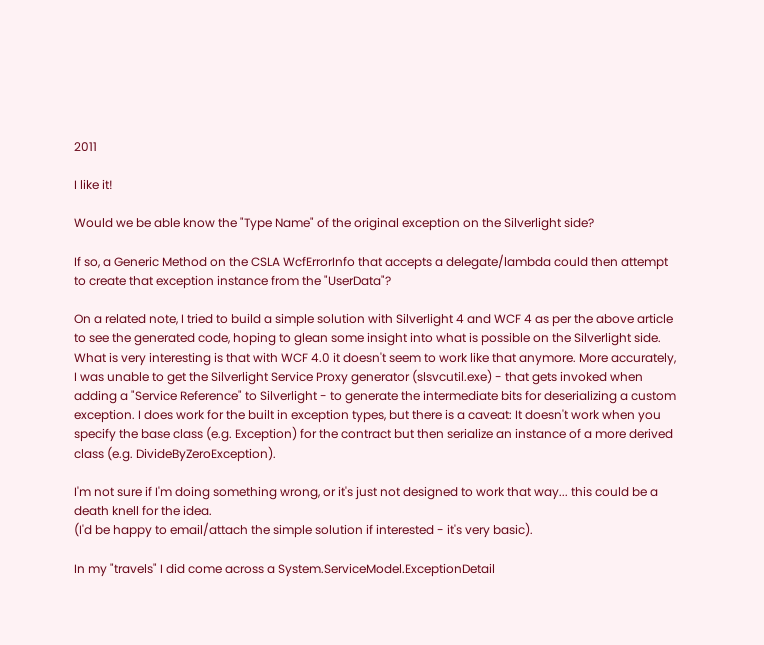2011

I like it!

Would we be able know the "Type Name" of the original exception on the Silverlight side?

If so, a Generic Method on the CSLA WcfErrorInfo that accepts a delegate/lambda could then attempt to create that exception instance from the "UserData"?

On a related note, I tried to build a simple solution with Silverlight 4 and WCF 4 as per the above article to see the generated code, hoping to glean some insight into what is possible on the Silverlight side.
What is very interesting is that with WCF 4.0 it doesn't seem to work like that anymore. More accurately, I was unable to get the Silverlight Service Proxy generator (slsvcutil.exe) - that gets invoked when adding a "Service Reference" to Silverlight - to generate the intermediate bits for deserializing a custom exception. I does work for the built in exception types, but there is a caveat: It doesn't work when you specify the base class (e.g. Exception) for the contract but then serialize an instance of a more derived class (e.g. DivideByZeroException).

I'm not sure if I'm doing something wrong, or it's just not designed to work that way... this could be a death knell for the idea.
(I'd be happy to email/attach the simple solution if interested - it's very basic).

In my "travels" I did come across a System.ServiceModel.ExceptionDetail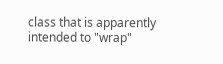class that is apparently intended to "wrap"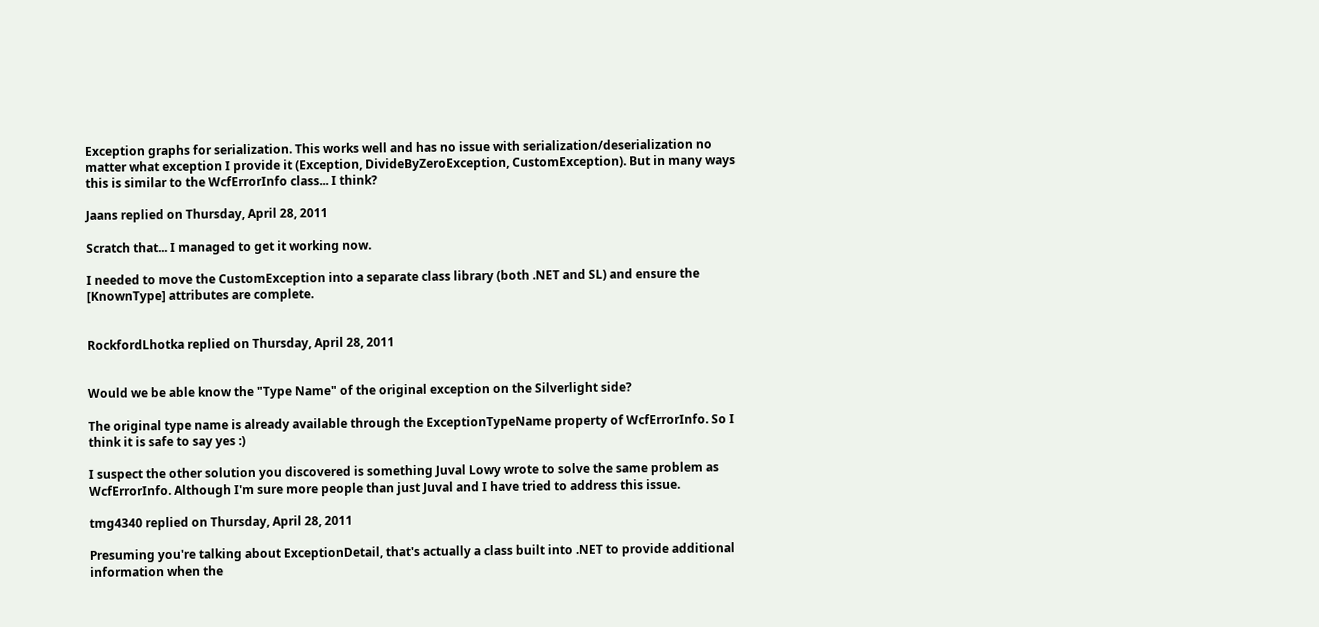Exception graphs for serialization. This works well and has no issue with serialization/deserialization no matter what exception I provide it (Exception, DivideByZeroException, CustomException). But in many ways this is similar to the WcfErrorInfo class... I think?

Jaans replied on Thursday, April 28, 2011

Scratch that... I managed to get it working now.

I needed to move the CustomException into a separate class library (both .NET and SL) and ensure the [KnownType] attributes are complete.


RockfordLhotka replied on Thursday, April 28, 2011


Would we be able know the "Type Name" of the original exception on the Silverlight side?

The original type name is already available through the ExceptionTypeName property of WcfErrorInfo. So I think it is safe to say yes :)

I suspect the other solution you discovered is something Juval Lowy wrote to solve the same problem as WcfErrorInfo. Although I'm sure more people than just Juval and I have tried to address this issue.

tmg4340 replied on Thursday, April 28, 2011

Presuming you're talking about ExceptionDetail, that's actually a class built into .NET to provide additional information when the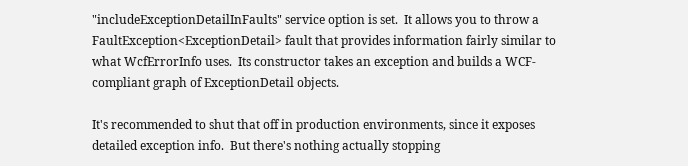"includeExceptionDetailInFaults" service option is set.  It allows you to throw a FaultException<ExceptionDetail> fault that provides information fairly similar to what WcfErrorInfo uses.  Its constructor takes an exception and builds a WCF-compliant graph of ExceptionDetail objects.

It's recommended to shut that off in production environments, since it exposes detailed exception info.  But there's nothing actually stopping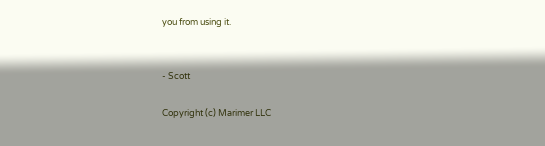you from using it.


- Scott

Copyright (c) Marimer LLC